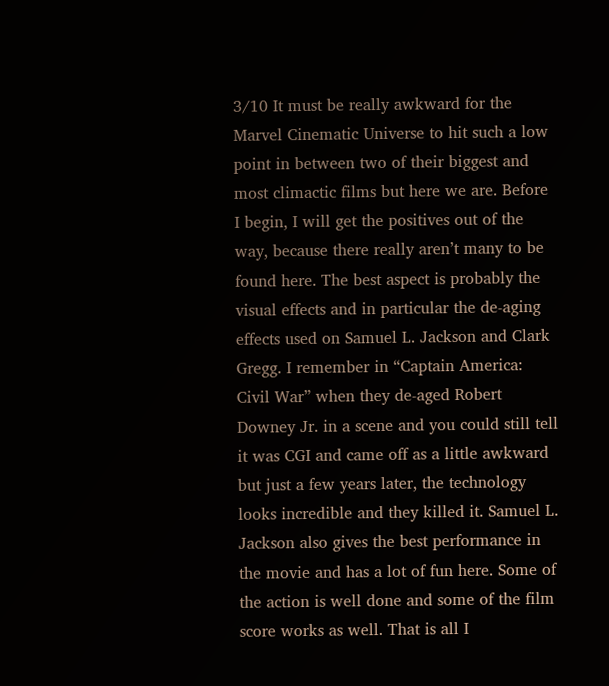3/10 It must be really awkward for the Marvel Cinematic Universe to hit such a low point in between two of their biggest and most climactic films but here we are. Before I begin, I will get the positives out of the way, because there really aren’t many to be found here. The best aspect is probably the visual effects and in particular the de-aging effects used on Samuel L. Jackson and Clark Gregg. I remember in “Captain America: Civil War” when they de-aged Robert Downey Jr. in a scene and you could still tell it was CGI and came off as a little awkward but just a few years later, the technology looks incredible and they killed it. Samuel L. Jackson also gives the best performance in the movie and has a lot of fun here. Some of the action is well done and some of the film score works as well. That is all I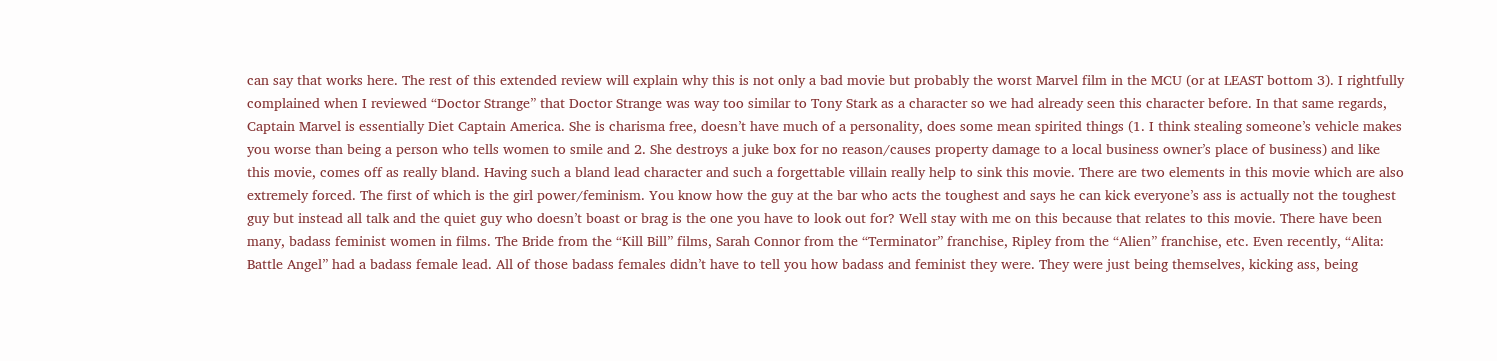can say that works here. The rest of this extended review will explain why this is not only a bad movie but probably the worst Marvel film in the MCU (or at LEAST bottom 3). I rightfully complained when I reviewed “Doctor Strange” that Doctor Strange was way too similar to Tony Stark as a character so we had already seen this character before. In that same regards, Captain Marvel is essentially Diet Captain America. She is charisma free, doesn’t have much of a personality, does some mean spirited things (1. I think stealing someone’s vehicle makes you worse than being a person who tells women to smile and 2. She destroys a juke box for no reason/causes property damage to a local business owner’s place of business) and like this movie, comes off as really bland. Having such a bland lead character and such a forgettable villain really help to sink this movie. There are two elements in this movie which are also extremely forced. The first of which is the girl power/feminism. You know how the guy at the bar who acts the toughest and says he can kick everyone’s ass is actually not the toughest guy but instead all talk and the quiet guy who doesn’t boast or brag is the one you have to look out for? Well stay with me on this because that relates to this movie. There have been many, badass feminist women in films. The Bride from the “Kill Bill” films, Sarah Connor from the “Terminator” franchise, Ripley from the “Alien” franchise, etc. Even recently, “Alita: Battle Angel” had a badass female lead. All of those badass females didn’t have to tell you how badass and feminist they were. They were just being themselves, kicking ass, being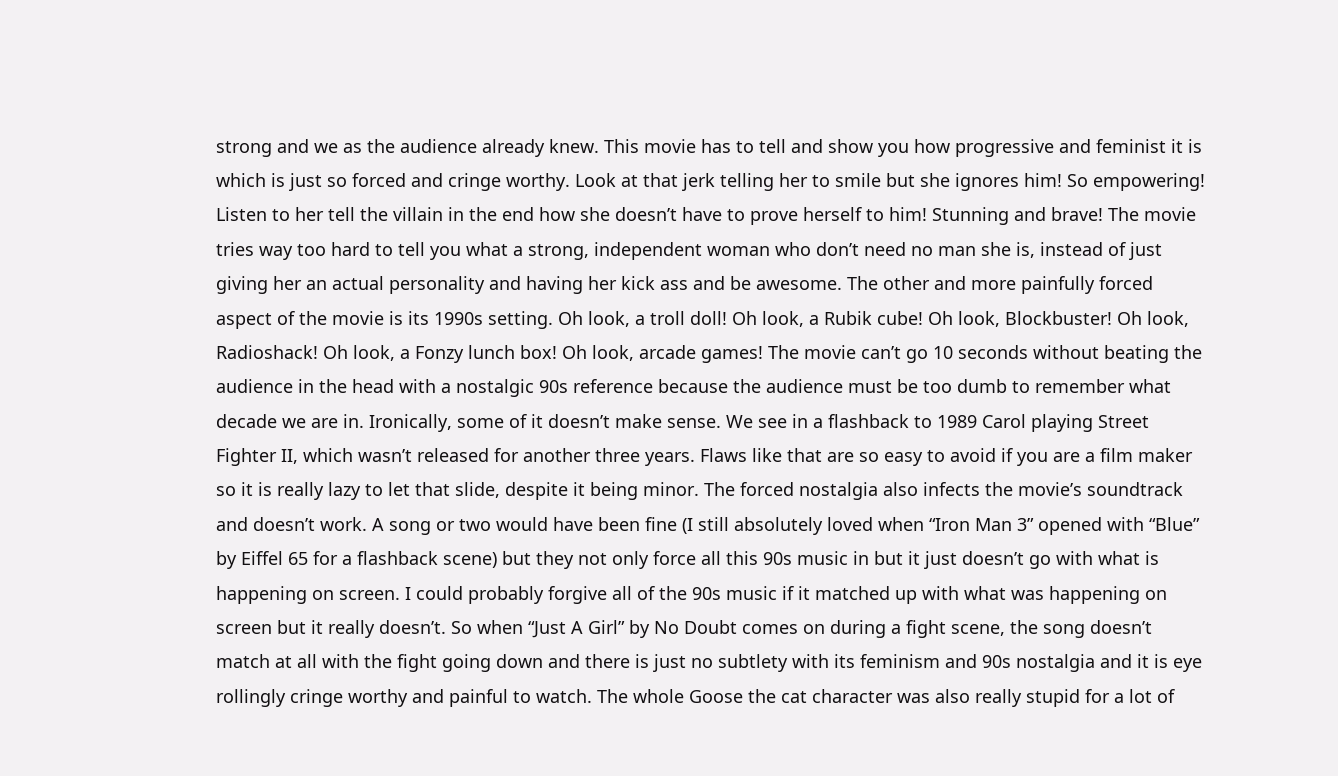strong and we as the audience already knew. This movie has to tell and show you how progressive and feminist it is which is just so forced and cringe worthy. Look at that jerk telling her to smile but she ignores him! So empowering! Listen to her tell the villain in the end how she doesn’t have to prove herself to him! Stunning and brave! The movie tries way too hard to tell you what a strong, independent woman who don’t need no man she is, instead of just giving her an actual personality and having her kick ass and be awesome. The other and more painfully forced aspect of the movie is its 1990s setting. Oh look, a troll doll! Oh look, a Rubik cube! Oh look, Blockbuster! Oh look, Radioshack! Oh look, a Fonzy lunch box! Oh look, arcade games! The movie can’t go 10 seconds without beating the audience in the head with a nostalgic 90s reference because the audience must be too dumb to remember what decade we are in. Ironically, some of it doesn’t make sense. We see in a flashback to 1989 Carol playing Street Fighter II, which wasn’t released for another three years. Flaws like that are so easy to avoid if you are a film maker so it is really lazy to let that slide, despite it being minor. The forced nostalgia also infects the movie’s soundtrack and doesn’t work. A song or two would have been fine (I still absolutely loved when “Iron Man 3” opened with “Blue” by Eiffel 65 for a flashback scene) but they not only force all this 90s music in but it just doesn’t go with what is happening on screen. I could probably forgive all of the 90s music if it matched up with what was happening on screen but it really doesn’t. So when “Just A Girl” by No Doubt comes on during a fight scene, the song doesn’t match at all with the fight going down and there is just no subtlety with its feminism and 90s nostalgia and it is eye rollingly cringe worthy and painful to watch. The whole Goose the cat character was also really stupid for a lot of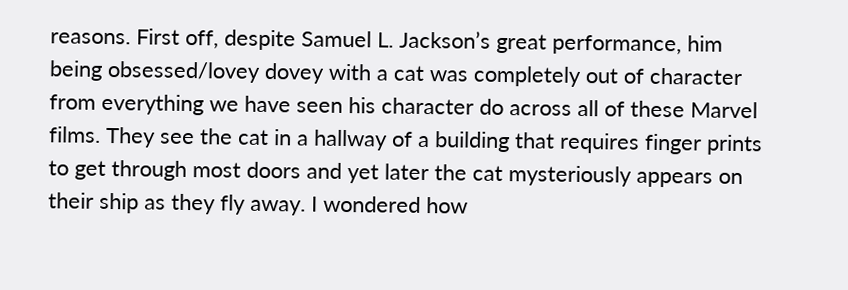reasons. First off, despite Samuel L. Jackson’s great performance, him being obsessed/lovey dovey with a cat was completely out of character from everything we have seen his character do across all of these Marvel films. They see the cat in a hallway of a building that requires finger prints to get through most doors and yet later the cat mysteriously appears on their ship as they fly away. I wondered how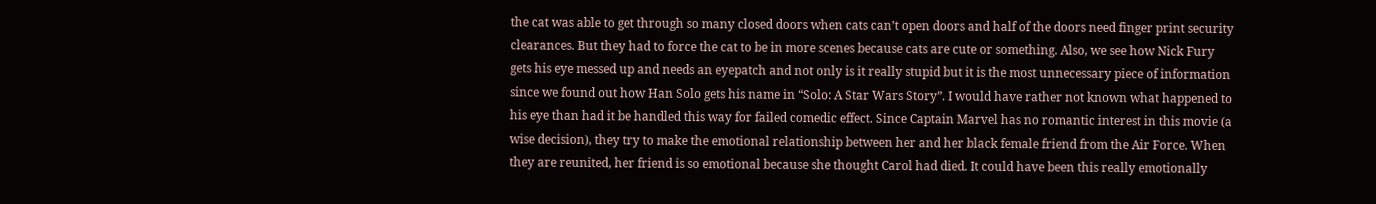the cat was able to get through so many closed doors when cats can’t open doors and half of the doors need finger print security clearances. But they had to force the cat to be in more scenes because cats are cute or something. Also, we see how Nick Fury gets his eye messed up and needs an eyepatch and not only is it really stupid but it is the most unnecessary piece of information since we found out how Han Solo gets his name in “Solo: A Star Wars Story”. I would have rather not known what happened to his eye than had it be handled this way for failed comedic effect. Since Captain Marvel has no romantic interest in this movie (a wise decision), they try to make the emotional relationship between her and her black female friend from the Air Force. When they are reunited, her friend is so emotional because she thought Carol had died. It could have been this really emotionally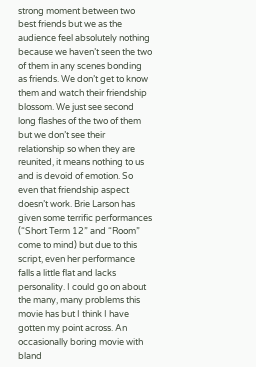strong moment between two best friends but we as the audience feel absolutely nothing because we haven’t seen the two of them in any scenes bonding as friends. We don’t get to know them and watch their friendship blossom. We just see second long flashes of the two of them but we don’t see their relationship so when they are reunited, it means nothing to us and is devoid of emotion. So even that friendship aspect doesn’t work. Brie Larson has given some terrific performances (“Short Term 12” and “Room” come to mind) but due to this script, even her performance falls a little flat and lacks personality. I could go on about the many, many problems this movie has but I think I have gotten my point across. An occasionally boring movie with bland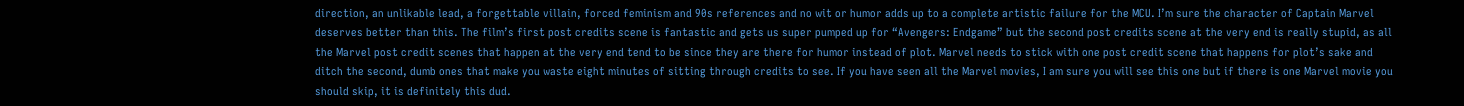direction, an unlikable lead, a forgettable villain, forced feminism and 90s references and no wit or humor adds up to a complete artistic failure for the MCU. I’m sure the character of Captain Marvel deserves better than this. The film’s first post credits scene is fantastic and gets us super pumped up for “Avengers: Endgame” but the second post credits scene at the very end is really stupid, as all the Marvel post credit scenes that happen at the very end tend to be since they are there for humor instead of plot. Marvel needs to stick with one post credit scene that happens for plot’s sake and ditch the second, dumb ones that make you waste eight minutes of sitting through credits to see. If you have seen all the Marvel movies, I am sure you will see this one but if there is one Marvel movie you should skip, it is definitely this dud.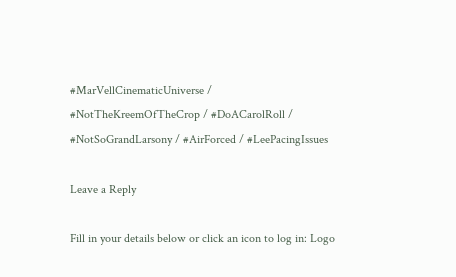#MarVellCinematicUniverse / #NotTheKreemOfTheCrop / #DoACarolRoll / #NotSoGrandLarsony / #AirForced / #LeePacingIssues

Leave a Reply

Fill in your details below or click an icon to log in: Logo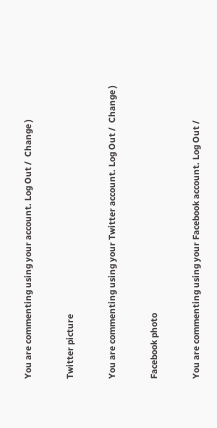You are commenting using your account. Log Out /  Change )

Twitter picture

You are commenting using your Twitter account. Log Out /  Change )

Facebook photo

You are commenting using your Facebook account. Log Out /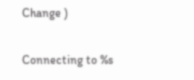Change )

Connecting to %s